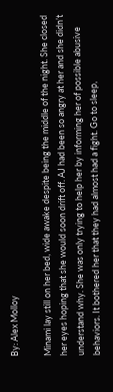By: Alex Molloy

Minami lay still on her bed, wide awake despite being the middle of the night. She closed her eyes hoping that she would soon drift off. AJ had been so angry at her and she didn’t understand why. She was only trying to help her by informing her of possible abusive behaviors. It bothered her that they had almost had a fight. Go to sleep,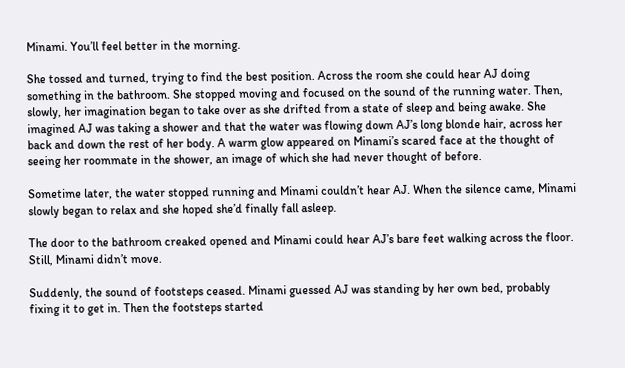Minami. You’ll feel better in the morning.

She tossed and turned, trying to find the best position. Across the room she could hear AJ doing something in the bathroom. She stopped moving and focused on the sound of the running water. Then, slowly, her imagination began to take over as she drifted from a state of sleep and being awake. She imagined AJ was taking a shower and that the water was flowing down AJ’s long blonde hair, across her back and down the rest of her body. A warm glow appeared on Minami’s scared face at the thought of seeing her roommate in the shower, an image of which she had never thought of before.

Sometime later, the water stopped running and Minami couldn’t hear AJ. When the silence came, Minami slowly began to relax and she hoped she’d finally fall asleep.

The door to the bathroom creaked opened and Minami could hear AJ’s bare feet walking across the floor. Still, Minami didn’t move.

Suddenly, the sound of footsteps ceased. Minami guessed AJ was standing by her own bed, probably fixing it to get in. Then the footsteps started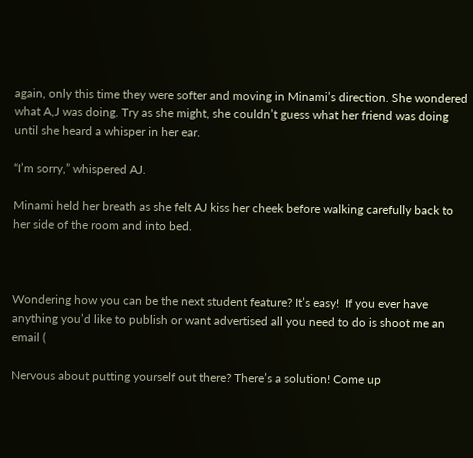again, only this time they were softer and moving in Minami’s direction. She wondered what A,J was doing. Try as she might, she couldn’t guess what her friend was doing until she heard a whisper in her ear.

“I’m sorry,” whispered AJ.

Minami held her breath as she felt AJ kiss her cheek before walking carefully back to her side of the room and into bed.



Wondering how you can be the next student feature? It’s easy!  If you ever have anything you’d like to publish or want advertised all you need to do is shoot me an email (

Nervous about putting yourself out there? There’s a solution! Come up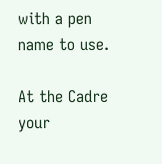with a pen name to use.

At the Cadre your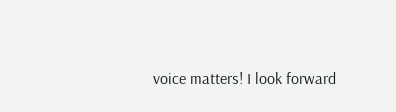voice matters! I look forward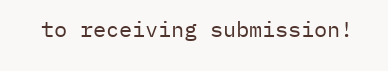to receiving submission!